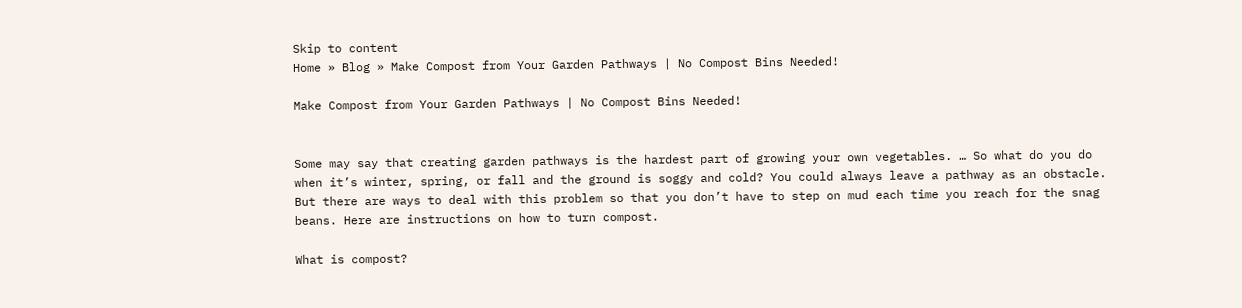Skip to content
Home » Blog » Make Compost from Your Garden Pathways | No Compost Bins Needed!

Make Compost from Your Garden Pathways | No Compost Bins Needed!


Some may say that creating garden pathways is the hardest part of growing your own vegetables. … So what do you do when it’s winter, spring, or fall and the ground is soggy and cold? You could always leave a pathway as an obstacle. But there are ways to deal with this problem so that you don’t have to step on mud each time you reach for the snag beans. Here are instructions on how to turn compost.

What is compost?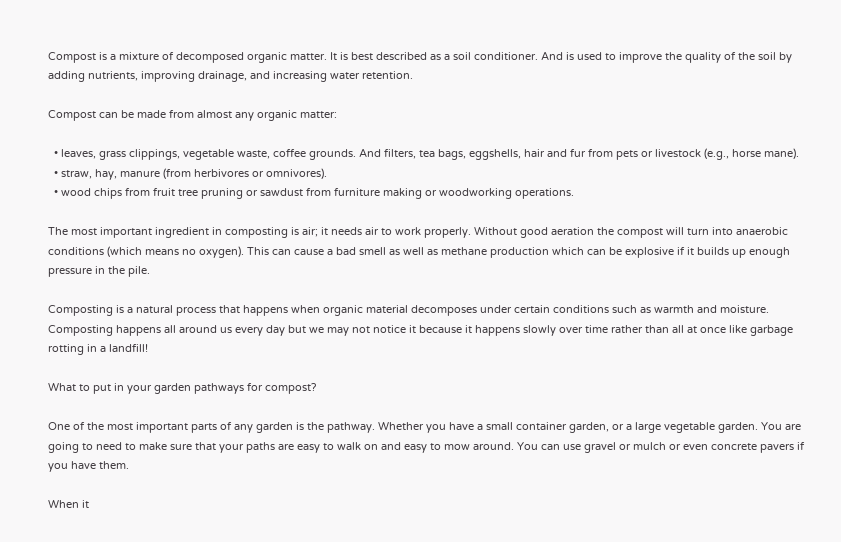Compost is a mixture of decomposed organic matter. It is best described as a soil conditioner. And is used to improve the quality of the soil by adding nutrients, improving drainage, and increasing water retention.

Compost can be made from almost any organic matter:

  • leaves, grass clippings, vegetable waste, coffee grounds. And filters, tea bags, eggshells, hair and fur from pets or livestock (e.g., horse mane).
  • straw, hay, manure (from herbivores or omnivores).
  • wood chips from fruit tree pruning or sawdust from furniture making or woodworking operations.

The most important ingredient in composting is air; it needs air to work properly. Without good aeration the compost will turn into anaerobic conditions (which means no oxygen). This can cause a bad smell as well as methane production which can be explosive if it builds up enough pressure in the pile.

Composting is a natural process that happens when organic material decomposes under certain conditions such as warmth and moisture. Composting happens all around us every day but we may not notice it because it happens slowly over time rather than all at once like garbage rotting in a landfill!

What to put in your garden pathways for compost?

One of the most important parts of any garden is the pathway. Whether you have a small container garden, or a large vegetable garden. You are going to need to make sure that your paths are easy to walk on and easy to mow around. You can use gravel or mulch or even concrete pavers if you have them.

When it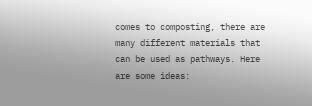comes to composting, there are many different materials that can be used as pathways. Here are some ideas: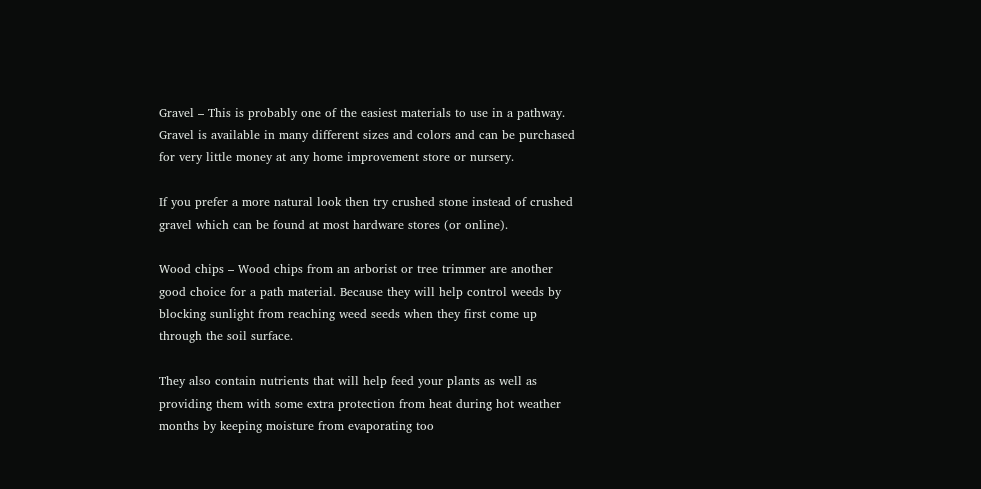Gravel – This is probably one of the easiest materials to use in a pathway. Gravel is available in many different sizes and colors and can be purchased for very little money at any home improvement store or nursery.

If you prefer a more natural look then try crushed stone instead of crushed gravel which can be found at most hardware stores (or online).

Wood chips – Wood chips from an arborist or tree trimmer are another good choice for a path material. Because they will help control weeds by blocking sunlight from reaching weed seeds when they first come up through the soil surface.

They also contain nutrients that will help feed your plants as well as providing them with some extra protection from heat during hot weather months by keeping moisture from evaporating too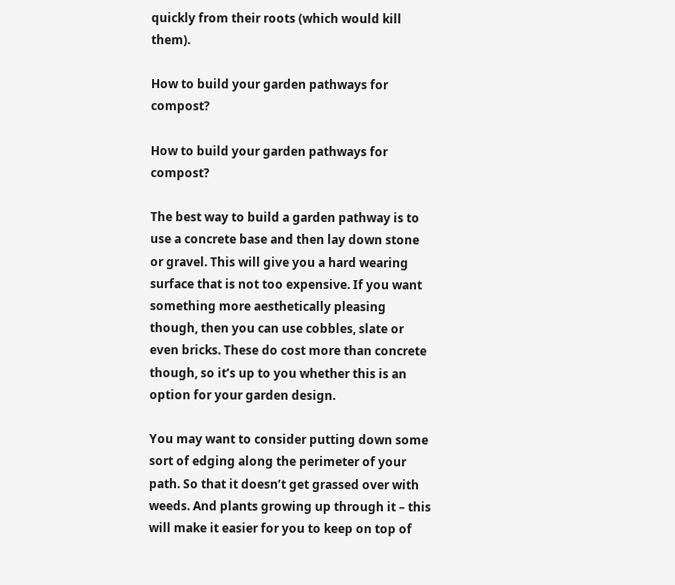quickly from their roots (which would kill them).

How to build your garden pathways for compost?

How to build your garden pathways for compost?

The best way to build a garden pathway is to use a concrete base and then lay down stone or gravel. This will give you a hard wearing surface that is not too expensive. If you want something more aesthetically pleasing though, then you can use cobbles, slate or even bricks. These do cost more than concrete though, so it’s up to you whether this is an option for your garden design.

You may want to consider putting down some sort of edging along the perimeter of your path. So that it doesn’t get grassed over with weeds. And plants growing up through it – this will make it easier for you to keep on top of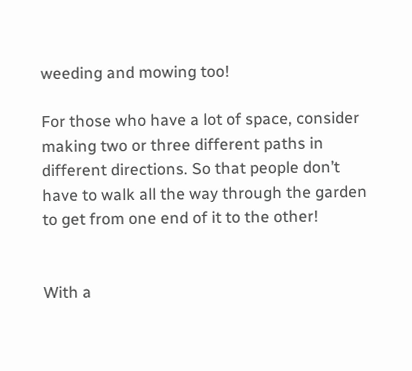weeding and mowing too!

For those who have a lot of space, consider making two or three different paths in different directions. So that people don’t have to walk all the way through the garden to get from one end of it to the other!


With a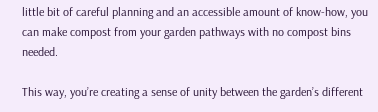little bit of careful planning and an accessible amount of know-how, you can make compost from your garden pathways with no compost bins needed.

This way, you’re creating a sense of unity between the garden’s different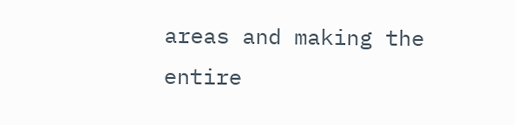areas and making the entire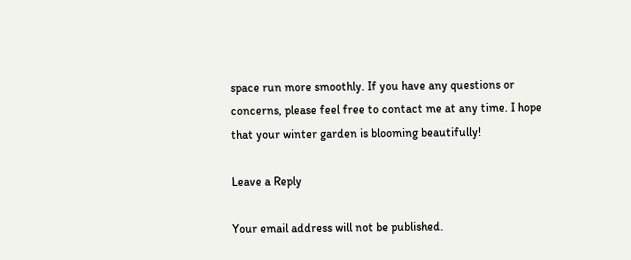space run more smoothly. If you have any questions or concerns, please feel free to contact me at any time. I hope that your winter garden is blooming beautifully!

Leave a Reply

Your email address will not be published.